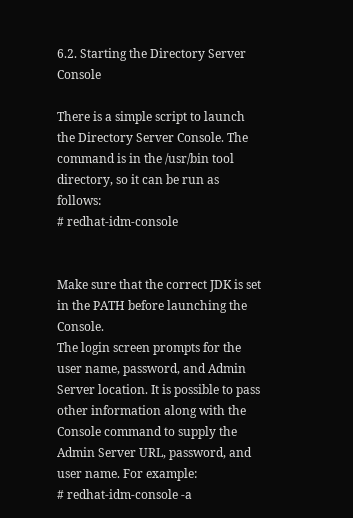6.2. Starting the Directory Server Console

There is a simple script to launch the Directory Server Console. The command is in the /usr/bin tool directory, so it can be run as follows:
# redhat-idm-console


Make sure that the correct JDK is set in the PATH before launching the Console.
The login screen prompts for the user name, password, and Admin Server location. It is possible to pass other information along with the Console command to supply the Admin Server URL, password, and user name. For example:
# redhat-idm-console -a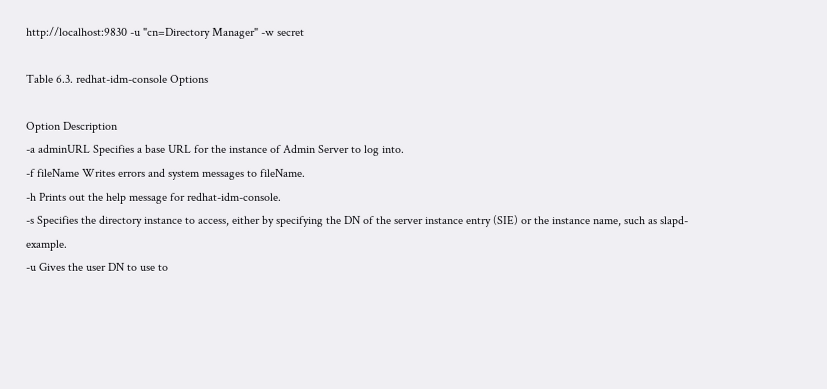http://localhost:9830 -u "cn=Directory Manager" -w secret

Table 6.3. redhat-idm-console Options

Option Description
-a adminURL Specifies a base URL for the instance of Admin Server to log into.
-f fileName Writes errors and system messages to fileName.
-h Prints out the help message for redhat-idm-console.
-s Specifies the directory instance to access, either by specifying the DN of the server instance entry (SIE) or the instance name, such as slapd-example.
-u Gives the user DN to use to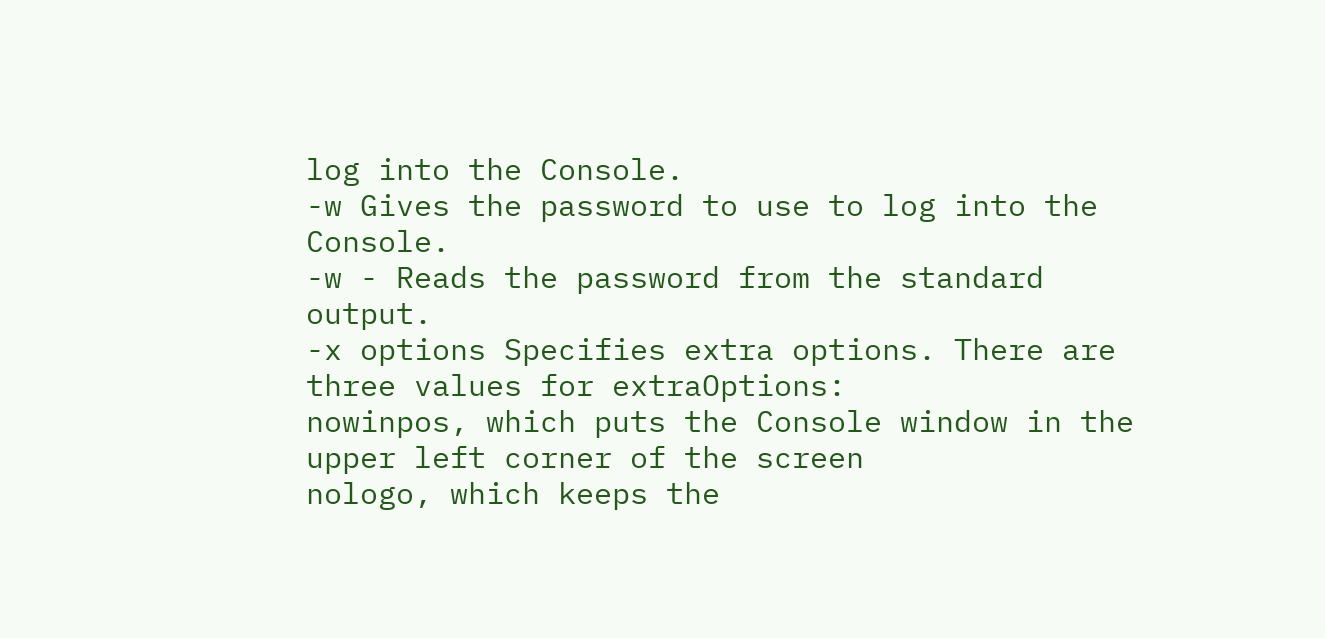log into the Console.
-w Gives the password to use to log into the Console.
-w - Reads the password from the standard output.
-x options Specifies extra options. There are three values for extraOptions:
nowinpos, which puts the Console window in the upper left corner of the screen
nologo, which keeps the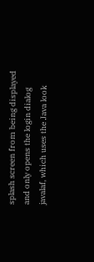splash screen from being displayed and only opens the login dialog
javalaf, which uses the Java look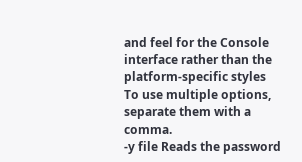and feel for the Console interface rather than the platform-specific styles
To use multiple options, separate them with a comma.
-y file Reads the password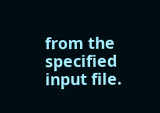from the specified input file.